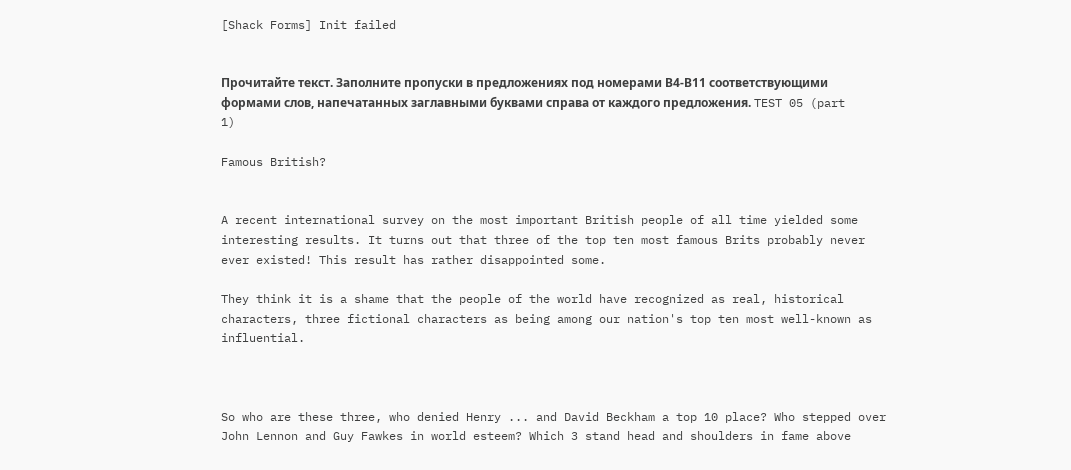[Shack Forms] Init failed


Прочитайте текст. Заполните пропуски в предложениях под номерами В4-В11 соответствующими формами слов, напечатанных заглавными буквами справа от каждого предложения. TEST 05 (part 1)

Famous British?


A recent international survey on the most important British people of all time yielded some interesting results. It turns out that three of the top ten most famous Brits probably never ever existed! This result has rather disappointed some.

They think it is a shame that the people of the world have recognized as real, historical characters, three fictional characters as being among our nation's top ten most well-known as influential.



So who are these three, who denied Henry ... and David Beckham a top 10 place? Who stepped over John Lennon and Guy Fawkes in world esteem? Which 3 stand head and shoulders in fame above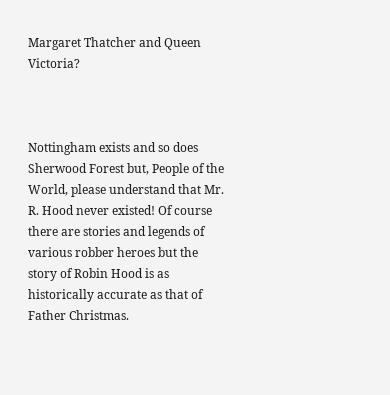Margaret Thatcher and Queen Victoria?



Nottingham exists and so does Sherwood Forest but, People of the World, please understand that Mr. R. Hood never existed! Of course there are stories and legends of various robber heroes but the story of Robin Hood is as historically accurate as that of Father Christmas.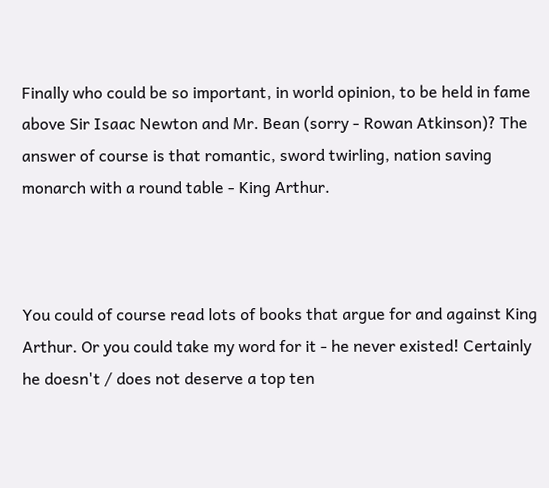Finally who could be so important, in world opinion, to be held in fame above Sir Isaac Newton and Mr. Bean (sorry - Rowan Atkinson)? The answer of course is that romantic, sword twirling, nation saving monarch with a round table - King Arthur.



You could of course read lots of books that argue for and against King Arthur. Or you could take my word for it - he never existed! Certainly he doesn't / does not deserve a top ten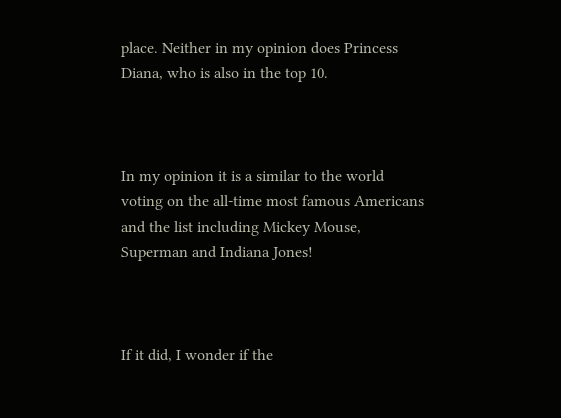place. Neither in my opinion does Princess Diana, who is also in the top 10.



In my opinion it is a similar to the world voting on the all-time most famous Americans and the list including Mickey Mouse, Superman and Indiana Jones!



If it did, I wonder if the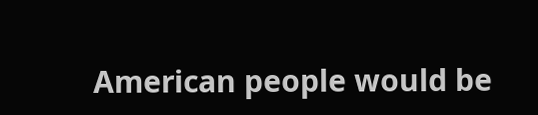American people would be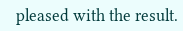pleased with the result.